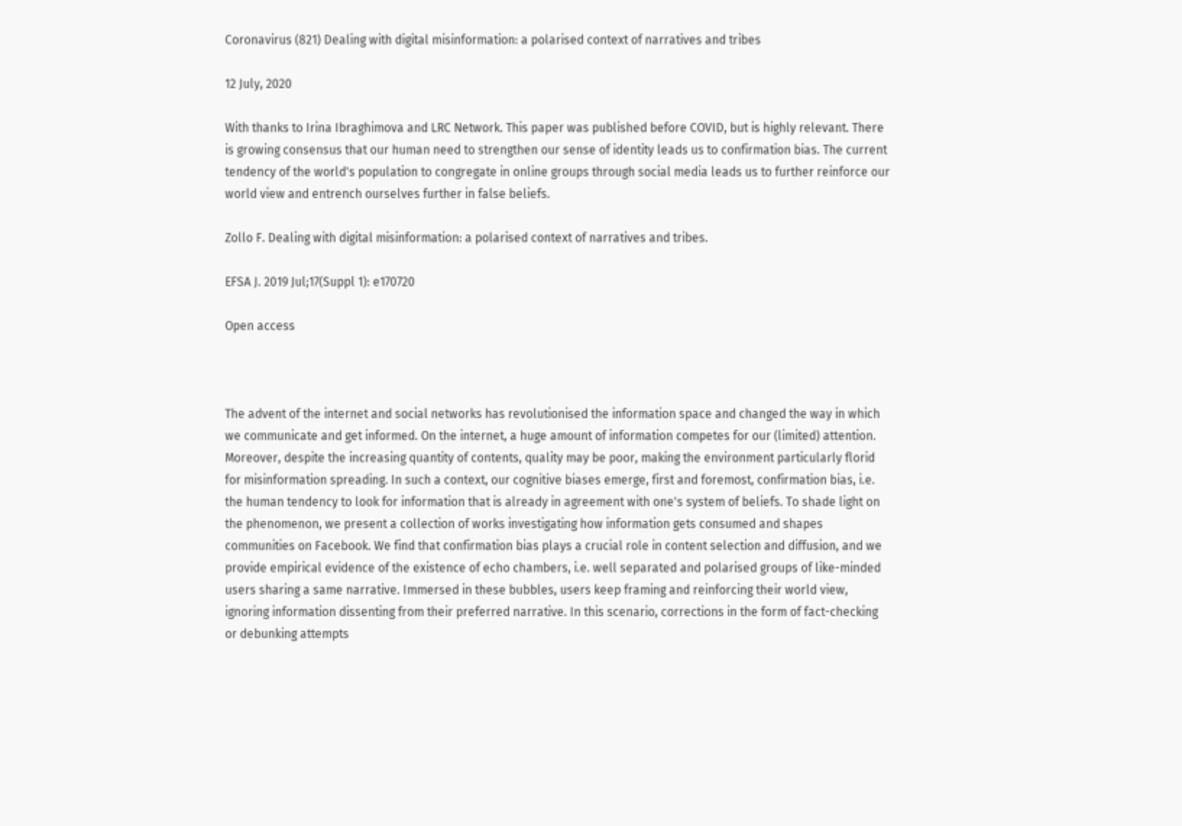Coronavirus (821) Dealing with digital misinformation: a polarised context of narratives and tribes

12 July, 2020

With thanks to Irina Ibraghimova and LRC Network. This paper was published before COVID, but is highly relevant. There is growing consensus that our human need to strengthen our sense of identity leads us to confirmation bias. The current tendency of the world's population to congregate in online groups through social media leads us to further reinforce our world view and entrench ourselves further in false beliefs.

Zollo F. Dealing with digital misinformation: a polarised context of narratives and tribes.

EFSA J. 2019 Jul;17(Suppl 1): e170720

Open access



The advent of the internet and social networks has revolutionised the information space and changed the way in which we communicate and get informed. On the internet, a huge amount of information competes for our (limited) attention. Moreover, despite the increasing quantity of contents, quality may be poor, making the environment particularly florid for misinformation spreading. In such a context, our cognitive biases emerge, first and foremost, confirmation bias, i.e. the human tendency to look for information that is already in agreement with one's system of beliefs. To shade light on the phenomenon, we present a collection of works investigating how information gets consumed and shapes communities on Facebook. We find that confirmation bias plays a crucial role in content selection and diffusion, and we provide empirical evidence of the existence of echo chambers, i.e. well separated and polarised groups of like-minded users sharing a same narrative. Immersed in these bubbles, users keep framing and reinforcing their world view, ignoring information dissenting from their preferred narrative. In this scenario, corrections in the form of fact-checking or debunking attempts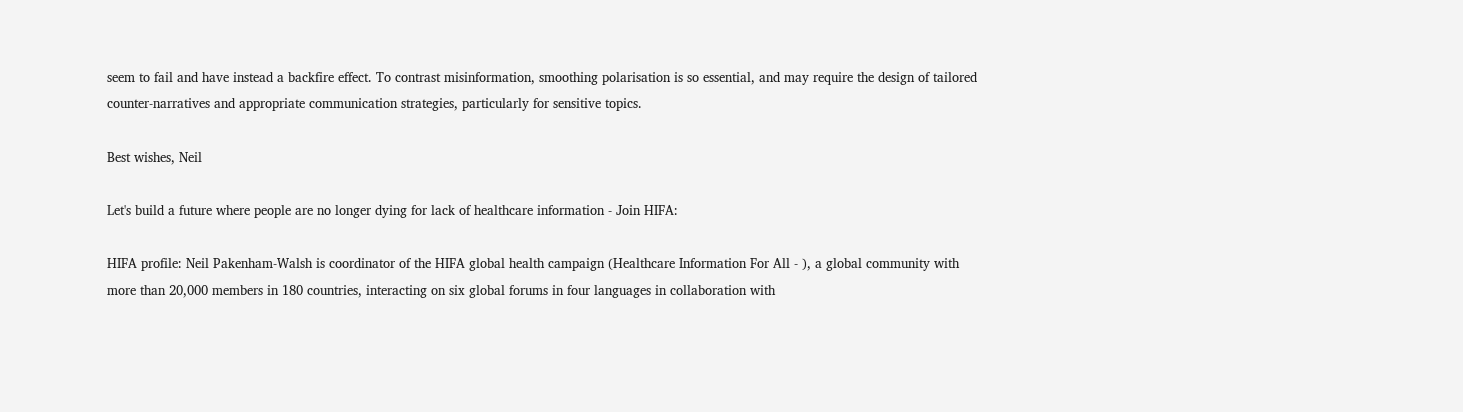seem to fail and have instead a backfire effect. To contrast misinformation, smoothing polarisation is so essential, and may require the design of tailored counter-narratives and appropriate communication strategies, particularly for sensitive topics.

Best wishes, Neil

Let's build a future where people are no longer dying for lack of healthcare information - Join HIFA:

HIFA profile: Neil Pakenham-Walsh is coordinator of the HIFA global health campaign (Healthcare Information For All - ), a global community with more than 20,000 members in 180 countries, interacting on six global forums in four languages in collaboration with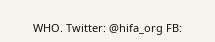WHO. Twitter: @hifa_org FB: